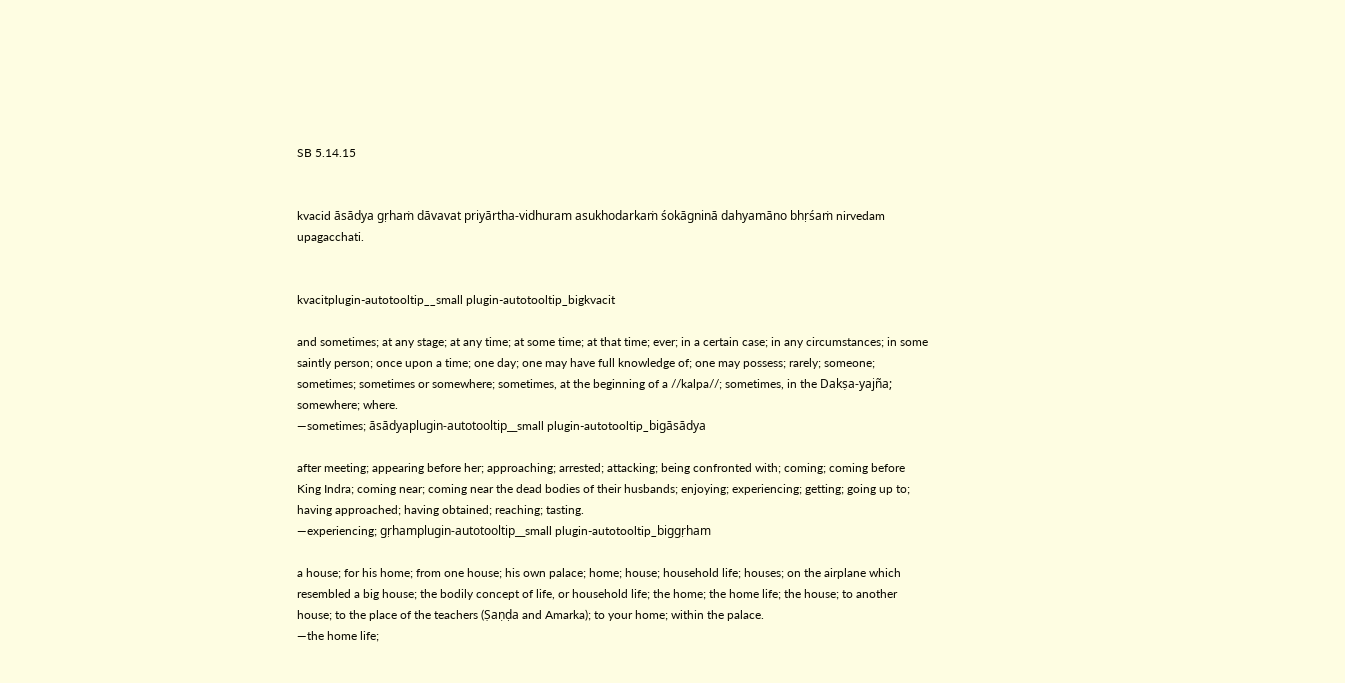SB 5.14.15


kvacid āsādya gṛhaṁ dāvavat priyārtha-vidhuram asukhodarkaṁ śokāgninā dahyamāno bhṛśaṁ nirvedam upagacchati.


kvacitplugin-autotooltip__small plugin-autotooltip_bigkvacit

and sometimes; at any stage; at any time; at some time; at that time; ever; in a certain case; in any circumstances; in some saintly person; once upon a time; one day; one may have full knowledge of; one may possess; rarely; someone; sometimes; sometimes or somewhere; sometimes, at the beginning of a //kalpa//; sometimes, in the Dakṣa-yajña; somewhere; where.
—sometimes; āsādyaplugin-autotooltip__small plugin-autotooltip_bigāsādya

after meeting; appearing before her; approaching; arrested; attacking; being confronted with; coming; coming before King Indra; coming near; coming near the dead bodies of their husbands; enjoying; experiencing; getting; going up to; having approached; having obtained; reaching; tasting.
—experiencing; gṛhamplugin-autotooltip__small plugin-autotooltip_biggṛham

a house; for his home; from one house; his own palace; home; house; household life; houses; on the airplane which resembled a big house; the bodily concept of life, or household life; the home; the home life; the house; to another house; to the place of the teachers (Ṣaṇḍa and Amarka); to your home; within the palace.
—the home life;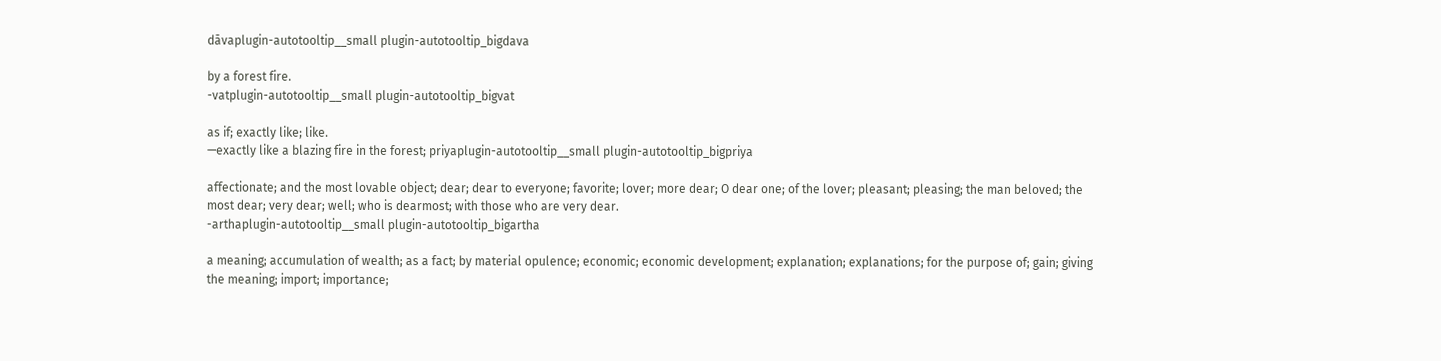dāvaplugin-autotooltip__small plugin-autotooltip_bigdava

by a forest fire.
-vatplugin-autotooltip__small plugin-autotooltip_bigvat

as if; exactly like; like.
—exactly like a blazing fire in the forest; priyaplugin-autotooltip__small plugin-autotooltip_bigpriya

affectionate; and the most lovable object; dear; dear to everyone; favorite; lover; more dear; O dear one; of the lover; pleasant; pleasing; the man beloved; the most dear; very dear; well; who is dearmost; with those who are very dear.
-arthaplugin-autotooltip__small plugin-autotooltip_bigartha

a meaning; accumulation of wealth; as a fact; by material opulence; economic; economic development; explanation; explanations; for the purpose of; gain; giving the meaning; import; importance;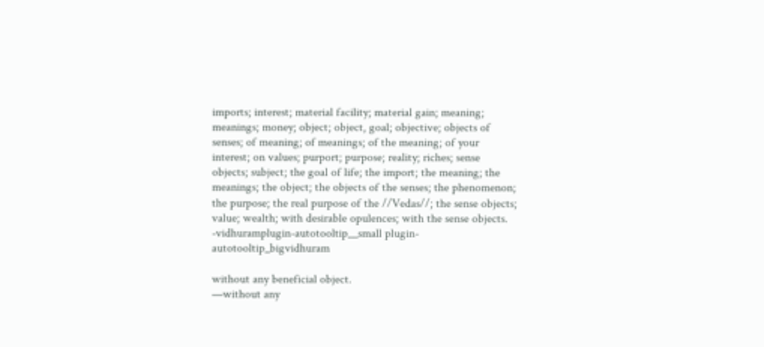imports; interest; material facility; material gain; meaning; meanings; money; object; object, goal; objective; objects of senses; of meaning; of meanings; of the meaning; of your interest; on values; purport; purpose; reality; riches; sense objects; subject; the goal of life; the import; the meaning; the meanings; the object; the objects of the senses; the phenomenon; the purpose; the real purpose of the //Vedas//; the sense objects; value; wealth; with desirable opulences; with the sense objects.
-vidhuramplugin-autotooltip__small plugin-autotooltip_bigvidhuram

without any beneficial object.
—without any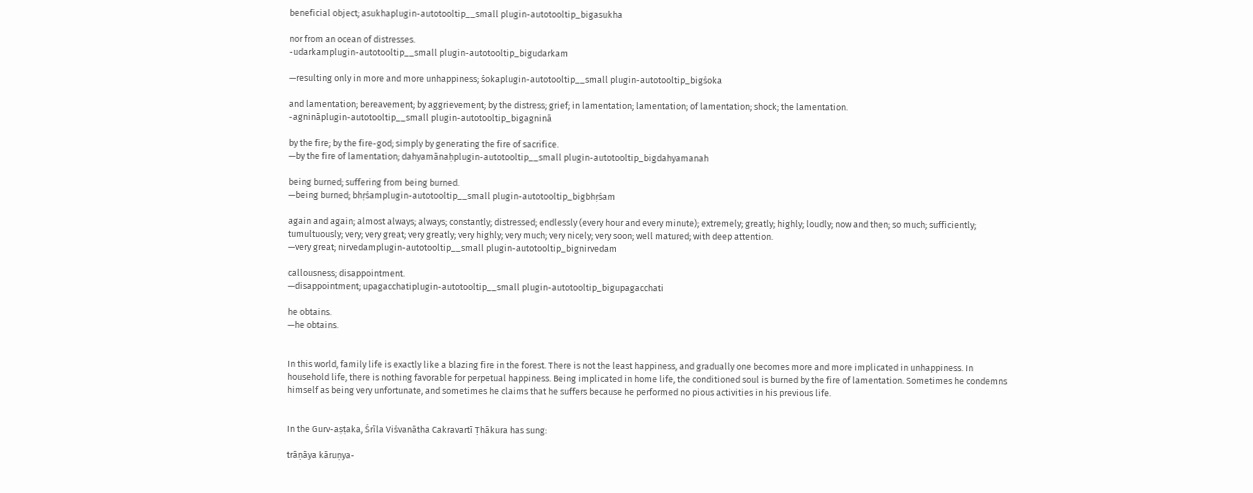beneficial object; asukhaplugin-autotooltip__small plugin-autotooltip_bigasukha

nor from an ocean of distresses.
-udarkamplugin-autotooltip__small plugin-autotooltip_bigudarkam

—resulting only in more and more unhappiness; śokaplugin-autotooltip__small plugin-autotooltip_bigśoka

and lamentation; bereavement; by aggrievement; by the distress; grief; in lamentation; lamentation; of lamentation; shock; the lamentation.
-agnināplugin-autotooltip__small plugin-autotooltip_bigagninā

by the fire; by the fire-god; simply by generating the fire of sacrifice.
—by the fire of lamentation; dahyamānaḥplugin-autotooltip__small plugin-autotooltip_bigdahyamanah

being burned; suffering from being burned.
—being burned; bhṛśamplugin-autotooltip__small plugin-autotooltip_bigbhṛśam

again and again; almost always; always; constantly; distressed; endlessly (every hour and every minute); extremely; greatly; highly; loudly; now and then; so much; sufficiently; tumultuously; very; very great; very greatly; very highly; very much; very nicely; very soon; well matured; with deep attention.
—very great; nirvedamplugin-autotooltip__small plugin-autotooltip_bignirvedam

callousness; disappointment.
—disappointment; upagacchatiplugin-autotooltip__small plugin-autotooltip_bigupagacchati

he obtains.
—he obtains.


In this world, family life is exactly like a blazing fire in the forest. There is not the least happiness, and gradually one becomes more and more implicated in unhappiness. In household life, there is nothing favorable for perpetual happiness. Being implicated in home life, the conditioned soul is burned by the fire of lamentation. Sometimes he condemns himself as being very unfortunate, and sometimes he claims that he suffers because he performed no pious activities in his previous life.


In the Gurv-aṣṭaka, Śrīla Viśvanātha Cakravartī Ṭhākura has sung:

trāṇāya kāruṇya-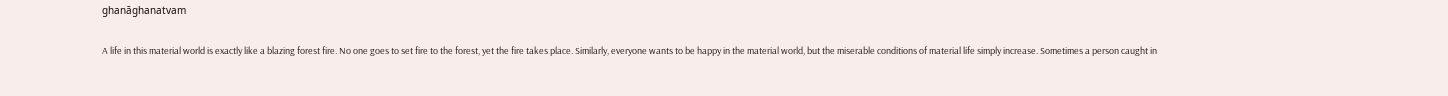ghanāghanatvam

A life in this material world is exactly like a blazing forest fire. No one goes to set fire to the forest, yet the fire takes place. Similarly, everyone wants to be happy in the material world, but the miserable conditions of material life simply increase. Sometimes a person caught in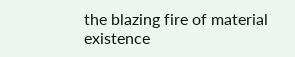the blazing fire of material existence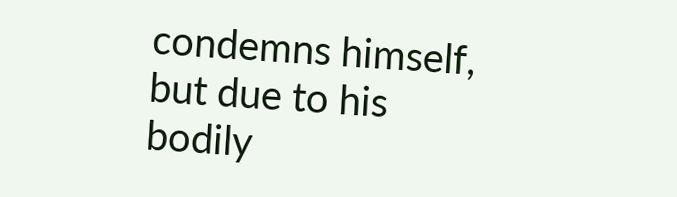condemns himself, but due to his bodily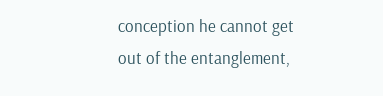conception he cannot get out of the entanglement,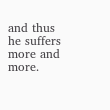and thus he suffers more and more.